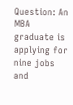Question: An MBA graduate is applying for nine jobs and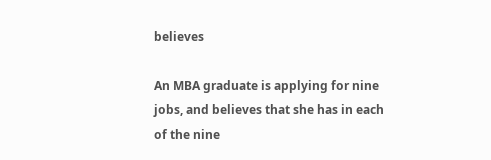believes

An MBA graduate is applying for nine jobs, and believes that she has in each of the nine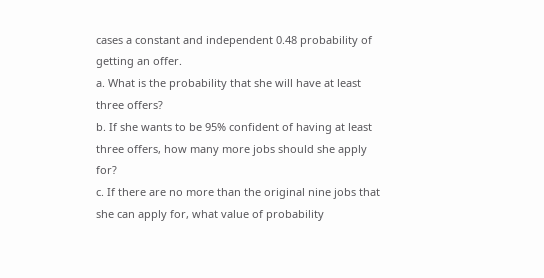cases a constant and independent 0.48 probability of getting an offer.
a. What is the probability that she will have at least three offers?
b. If she wants to be 95% confident of having at least three offers, how many more jobs should she apply for?
c. If there are no more than the original nine jobs that she can apply for, what value of probability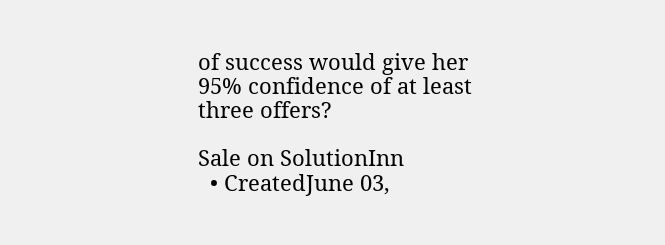of success would give her 95% confidence of at least three offers?

Sale on SolutionInn
  • CreatedJune 03,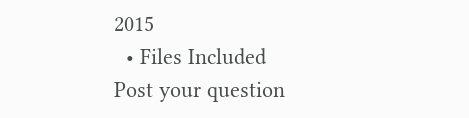2015
  • Files Included
Post your question